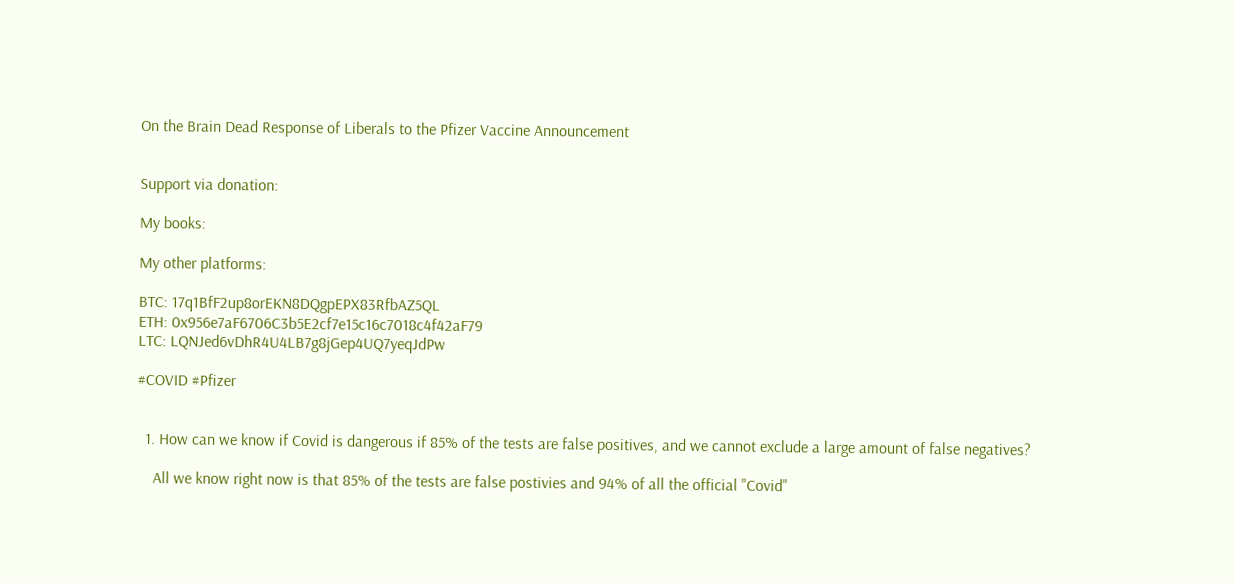On the Brain Dead Response of Liberals to the Pfizer Vaccine Announcement


Support via donation:

My books:

My other platforms:

BTC: 17q1BfF2up8orEKN8DQgpEPX83RfbAZ5QL
ETH: 0x956e7aF6706C3b5E2cf7e15c16c7018c4f42aF79
LTC: LQNJed6vDhR4U4LB7g8jGep4UQ7yeqJdPw

#COVID #Pfizer


  1. How can we know if Covid is dangerous if 85% of the tests are false positives, and we cannot exclude a large amount of false negatives?

    All we know right now is that 85% of the tests are false postivies and 94% of all the official "Covid"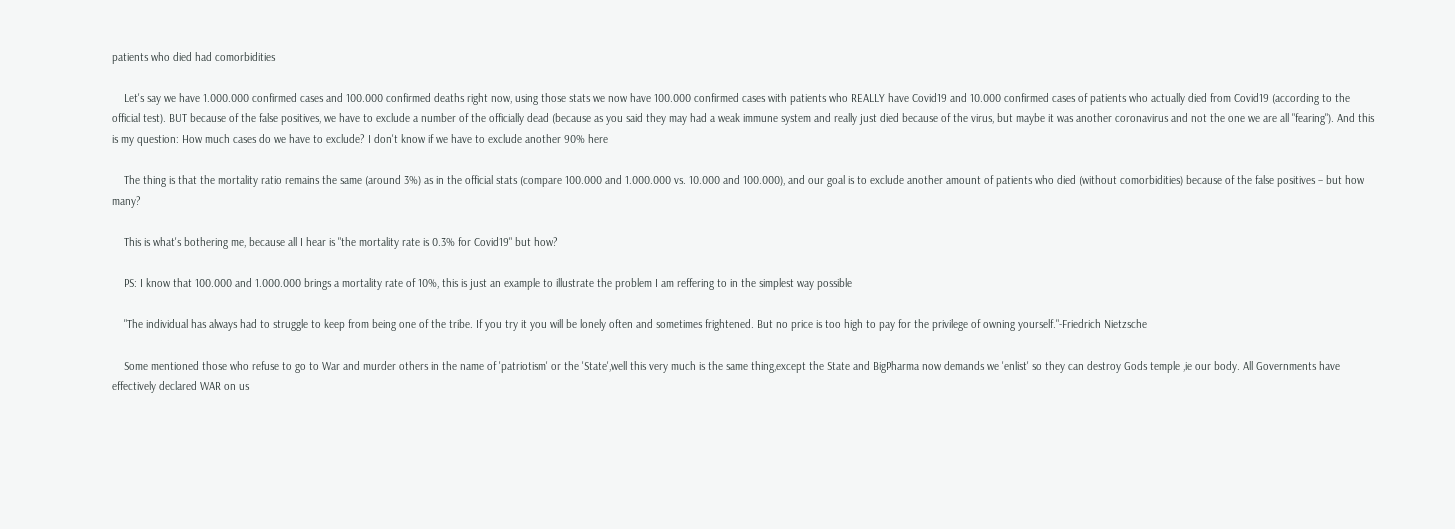patients who died had comorbidities

    Let's say we have 1.000.000 confirmed cases and 100.000 confirmed deaths right now, using those stats we now have 100.000 confirmed cases with patients who REALLY have Covid19 and 10.000 confirmed cases of patients who actually died from Covid19 (according to the official test). BUT because of the false positives, we have to exclude a number of the officially dead (because as you said they may had a weak immune system and really just died because of the virus, but maybe it was another coronavirus and not the one we are all "fearing"). And this is my question: How much cases do we have to exclude? I don't know if we have to exclude another 90% here

    The thing is that the mortality ratio remains the same (around 3%) as in the official stats (compare 100.000 and 1.000.000 vs. 10.000 and 100.000), and our goal is to exclude another amount of patients who died (without comorbidities) because of the false positives – but how many?

    This is what's bothering me, because all I hear is "the mortality rate is 0.3% for Covid19" but how?

    PS: I know that 100.000 and 1.000.000 brings a mortality rate of 10%, this is just an example to illustrate the problem I am reffering to in the simplest way possible

    "The individual has always had to struggle to keep from being one of the tribe. If you try it you will be lonely often and sometimes frightened. But no price is too high to pay for the privilege of owning yourself."-Friedrich Nietzsche

    Some mentioned those who refuse to go to War and murder others in the name of 'patriotism' or the 'State',well this very much is the same thing,except the State and BigPharma now demands we 'enlist' so they can destroy Gods temple ,ie our body. All Governments have effectively declared WAR on us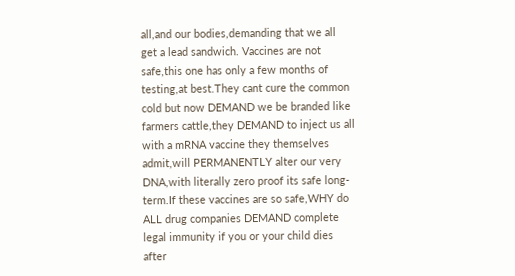all,and our bodies,demanding that we all get a lead sandwich. Vaccines are not safe,this one has only a few months of testing,at best.They cant cure the common cold but now DEMAND we be branded like farmers cattle,they DEMAND to inject us all with a mRNA vaccine they themselves admit,will PERMANENTLY alter our very DNA,with literally zero proof its safe long-term.If these vaccines are so safe,WHY do ALL drug companies DEMAND complete legal immunity if you or your child dies after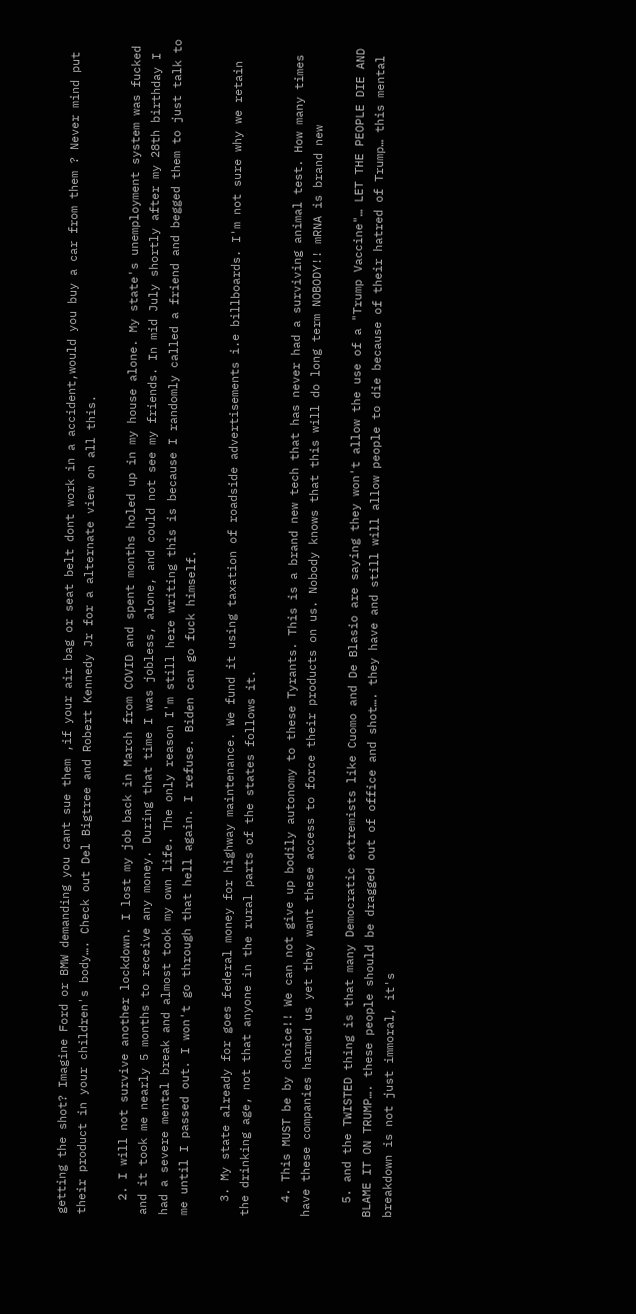getting the shot? Imagine Ford or BMW demanding you cant sue them ,if your air bag or seat belt dont work in a accident,would you buy a car from them ? Never mind put their product in your children's body…. Check out Del Bigtree and Robert Kennedy Jr for a alternate view on all this.

  2. I will not survive another lockdown. I lost my job back in March from COVID and spent months holed up in my house alone. My state's unemployment system was fucked and it took me nearly 5 months to receive any money. During that time I was jobless, alone, and could not see my friends. In mid July shortly after my 28th birthday I had a severe mental break and almost took my own life. The only reason I'm still here writing this is because I randomly called a friend and begged them to just talk to me until I passed out. I won't go through that hell again. I refuse. Biden can go fuck himself.

  3. My state already for goes federal money for highway maintenance. We fund it using taxation of roadside advertisements i.e billboards. I'm not sure why we retain the drinking age, not that anyone in the rural parts of the states follows it.

  4. This MUST be by choice!! We can not give up bodily autonomy to these Tyrants. This is a brand new tech that has never had a surviving animal test. How many times have these companies harmed us yet they want these access to force their products on us. Nobody knows that this will do long term NOBODY!! mRNA is brand new

  5. and the TWISTED thing is that many Democratic extremists like Cuomo and De Blasio are saying they won't allow the use of a "Trump Vaccine"… LET THE PEOPLE DIE AND BLAME IT ON TRUMP…. these people should be dragged out of office and shot…. they have and still will allow people to die because of their hatred of Trump… this mental breakdown is not just immoral, it's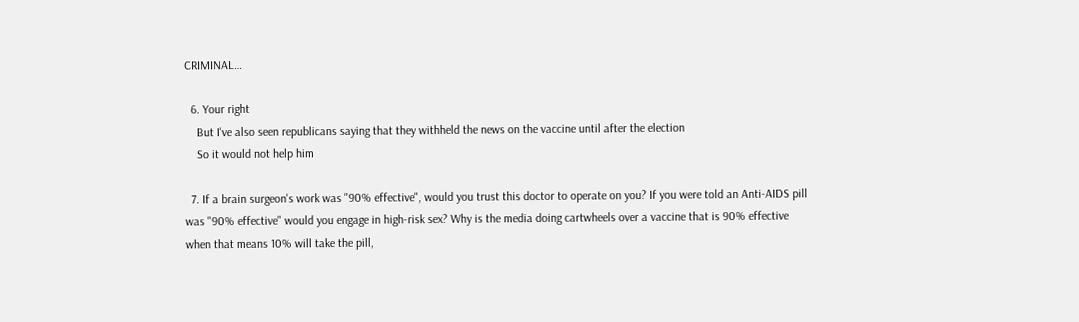CRIMINAL…

  6. Your right
    But I've also seen republicans saying that they withheld the news on the vaccine until after the election
    So it would not help him

  7. If a brain surgeon's work was "90% effective", would you trust this doctor to operate on you? If you were told an Anti-AIDS pill was "90% effective" would you engage in high-risk sex? Why is the media doing cartwheels over a vaccine that is 90% effective when that means 10% will take the pill,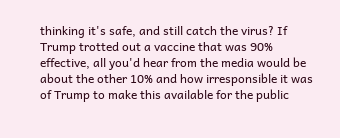thinking it's safe, and still catch the virus? If Trump trotted out a vaccine that was 90% effective, all you'd hear from the media would be about the other 10% and how irresponsible it was of Trump to make this available for the public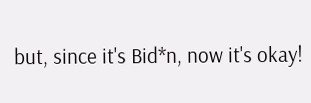but, since it's Bid*n, now it's okay!